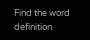Find the word definition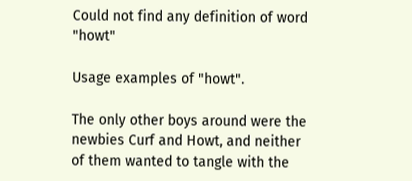Could not find any definition of word "howt"

Usage examples of "howt".

The only other boys around were the newbies Curf and Howt, and neither of them wanted to tangle with the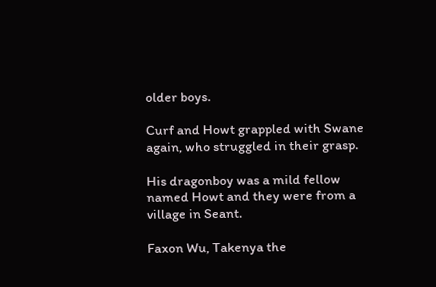older boys.

Curf and Howt grappled with Swane again, who struggled in their grasp.

His dragonboy was a mild fellow named Howt and they were from a village in Seant.

Faxon Wu, Takenya the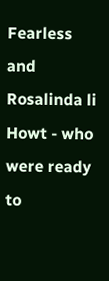Fearless and Rosalinda li Howt - who were ready to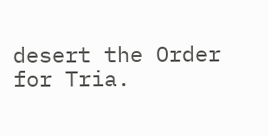desert the Order for Tria.